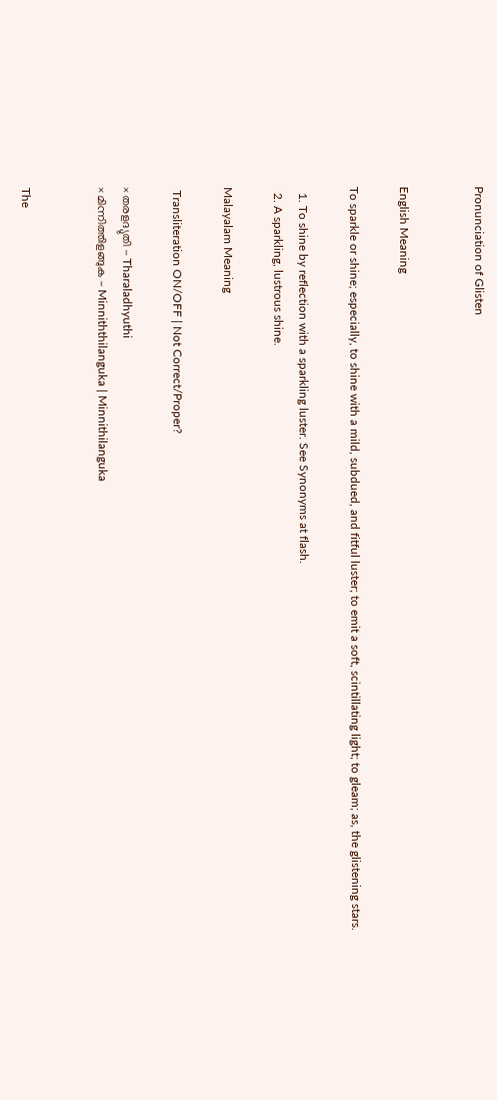Pronunciation of Glisten


English Meaning

To sparkle or shine; especially, to shine with a mild, subdued, and fitful luster; to emit a soft, scintillating light; to gleam; as, the glistening stars.

  1. To shine by reflection with a sparkling luster. See Synonyms at flash.
  2. A sparkling, lustrous shine.

Malayalam Meaning

 Transliteration ON/OFF | Not Correct/Proper?

× തരളദ്യുതി - Tharaladhyuthi
× മിന്നിത്തിളങ്ങുക - Minniththilanguka | Minnithilanguka


The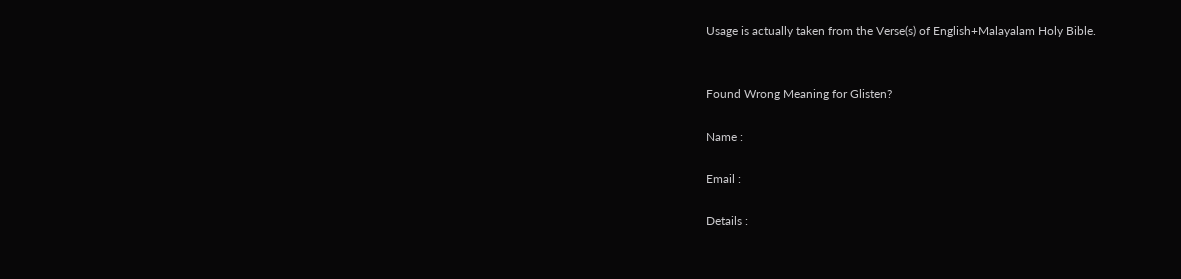Usage is actually taken from the Verse(s) of English+Malayalam Holy Bible.


Found Wrong Meaning for Glisten?

Name :

Email :

Details :